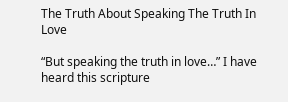The Truth About Speaking The Truth In Love

“But speaking the truth in love…” I have heard this scripture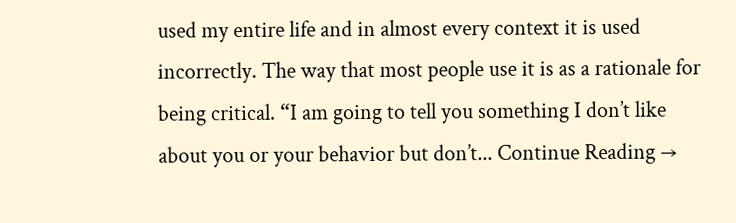used my entire life and in almost every context it is used incorrectly. The way that most people use it is as a rationale for being critical. “I am going to tell you something I don’t like about you or your behavior but don’t... Continue Reading →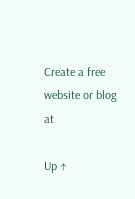Create a free website or blog at

Up ↑